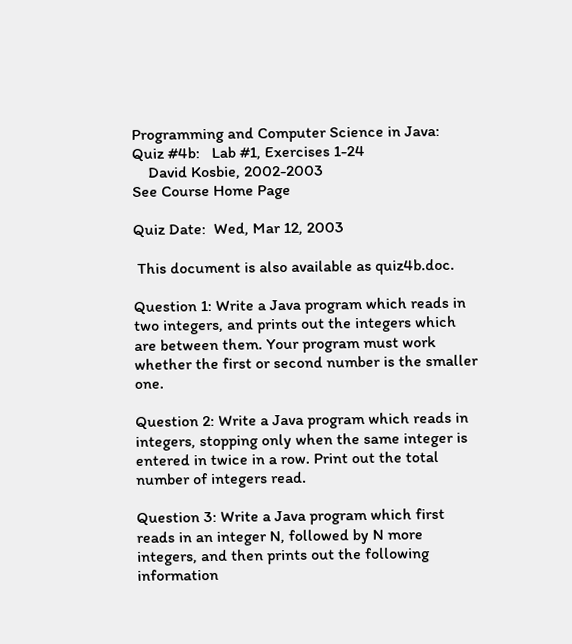Programming and Computer Science in Java:
Quiz #4b:   Lab #1, Exercises 1-24
    David Kosbie, 2002-2003
See Course Home Page

Quiz Date:  Wed, Mar 12, 2003

 This document is also available as quiz4b.doc.

Question 1: Write a Java program which reads in two integers, and prints out the integers which are between them. Your program must work whether the first or second number is the smaller one.

Question 2: Write a Java program which reads in integers, stopping only when the same integer is entered in twice in a row. Print out the total number of integers read.

Question 3: Write a Java program which first reads in an integer N, followed by N more integers, and then prints out the following information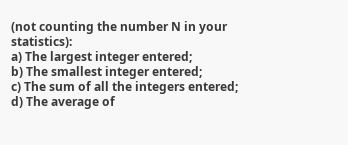(not counting the number N in your statistics):
a) The largest integer entered;
b) The smallest integer entered;
c) The sum of all the integers entered;
d) The average of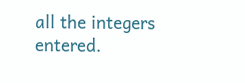all the integers entered.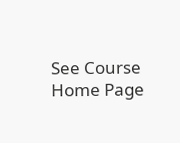See Course Home Page